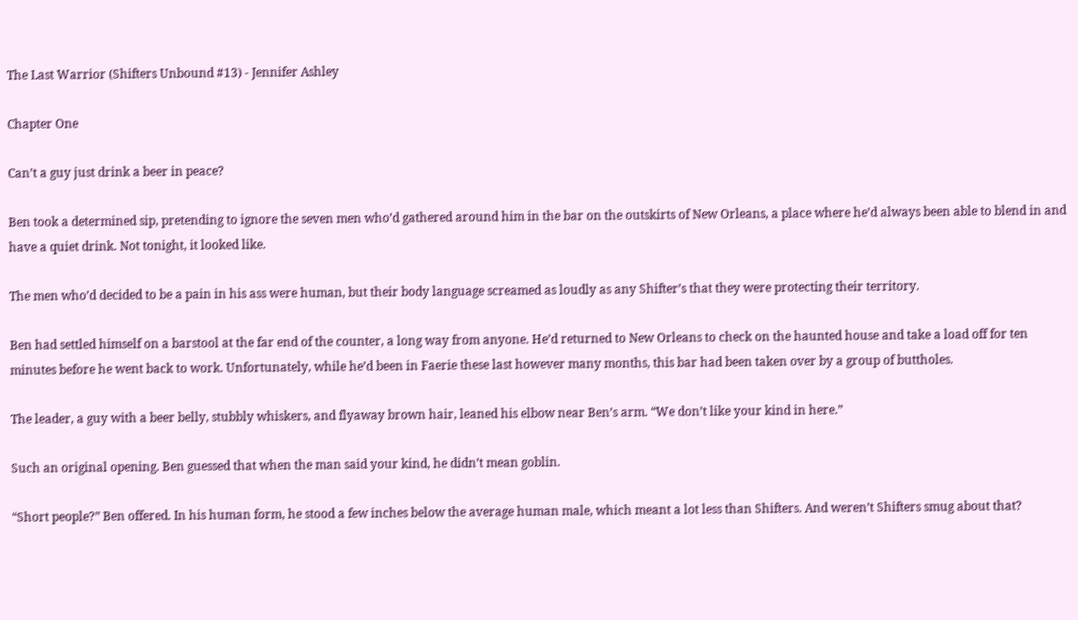The Last Warrior (Shifters Unbound #13) - Jennifer Ashley

Chapter One

Can’t a guy just drink a beer in peace?

Ben took a determined sip, pretending to ignore the seven men who’d gathered around him in the bar on the outskirts of New Orleans, a place where he’d always been able to blend in and have a quiet drink. Not tonight, it looked like.

The men who’d decided to be a pain in his ass were human, but their body language screamed as loudly as any Shifter’s that they were protecting their territory.

Ben had settled himself on a barstool at the far end of the counter, a long way from anyone. He’d returned to New Orleans to check on the haunted house and take a load off for ten minutes before he went back to work. Unfortunately, while he’d been in Faerie these last however many months, this bar had been taken over by a group of buttholes.

The leader, a guy with a beer belly, stubbly whiskers, and flyaway brown hair, leaned his elbow near Ben’s arm. “We don’t like your kind in here.”

Such an original opening. Ben guessed that when the man said your kind, he didn’t mean goblin.

“Short people?” Ben offered. In his human form, he stood a few inches below the average human male, which meant a lot less than Shifters. And weren’t Shifters smug about that?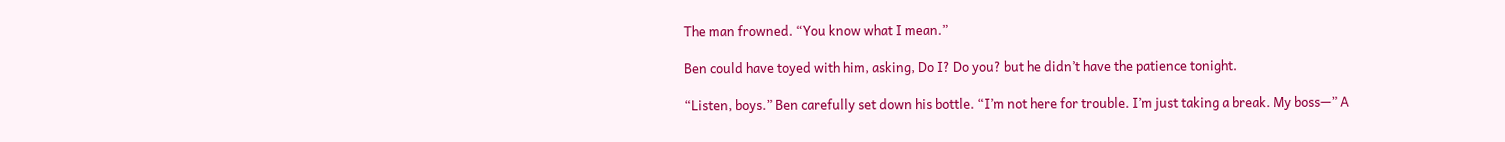The man frowned. “You know what I mean.”

Ben could have toyed with him, asking, Do I? Do you? but he didn’t have the patience tonight.

“Listen, boys.” Ben carefully set down his bottle. “I’m not here for trouble. I’m just taking a break. My boss—” A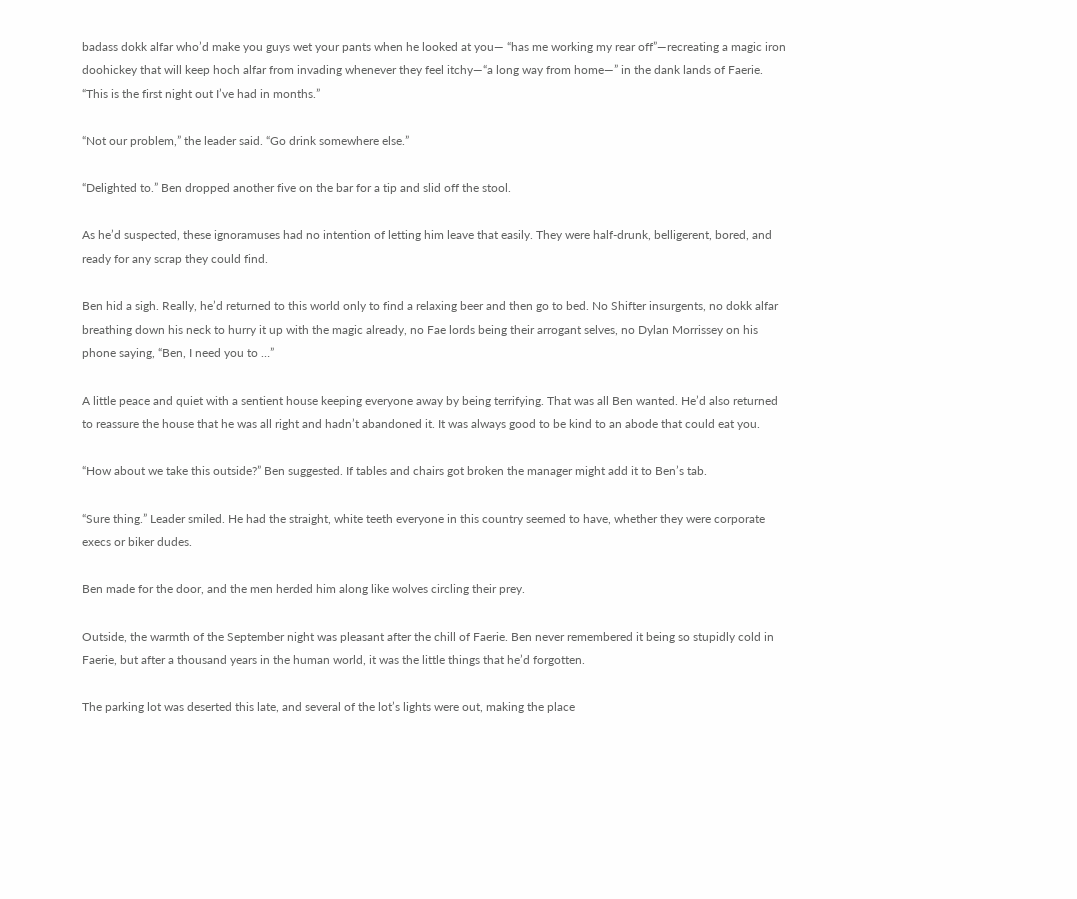badass dokk alfar who’d make you guys wet your pants when he looked at you— “has me working my rear off”—recreating a magic iron doohickey that will keep hoch alfar from invading whenever they feel itchy—“a long way from home—” in the dank lands of Faerie. “This is the first night out I’ve had in months.”

“Not our problem,” the leader said. “Go drink somewhere else.”

“Delighted to.” Ben dropped another five on the bar for a tip and slid off the stool.

As he’d suspected, these ignoramuses had no intention of letting him leave that easily. They were half-drunk, belligerent, bored, and ready for any scrap they could find.

Ben hid a sigh. Really, he’d returned to this world only to find a relaxing beer and then go to bed. No Shifter insurgents, no dokk alfar breathing down his neck to hurry it up with the magic already, no Fae lords being their arrogant selves, no Dylan Morrissey on his phone saying, “Ben, I need you to …”

A little peace and quiet with a sentient house keeping everyone away by being terrifying. That was all Ben wanted. He’d also returned to reassure the house that he was all right and hadn’t abandoned it. It was always good to be kind to an abode that could eat you.

“How about we take this outside?” Ben suggested. If tables and chairs got broken the manager might add it to Ben’s tab.

“Sure thing.” Leader smiled. He had the straight, white teeth everyone in this country seemed to have, whether they were corporate execs or biker dudes.

Ben made for the door, and the men herded him along like wolves circling their prey.

Outside, the warmth of the September night was pleasant after the chill of Faerie. Ben never remembered it being so stupidly cold in Faerie, but after a thousand years in the human world, it was the little things that he’d forgotten.

The parking lot was deserted this late, and several of the lot’s lights were out, making the place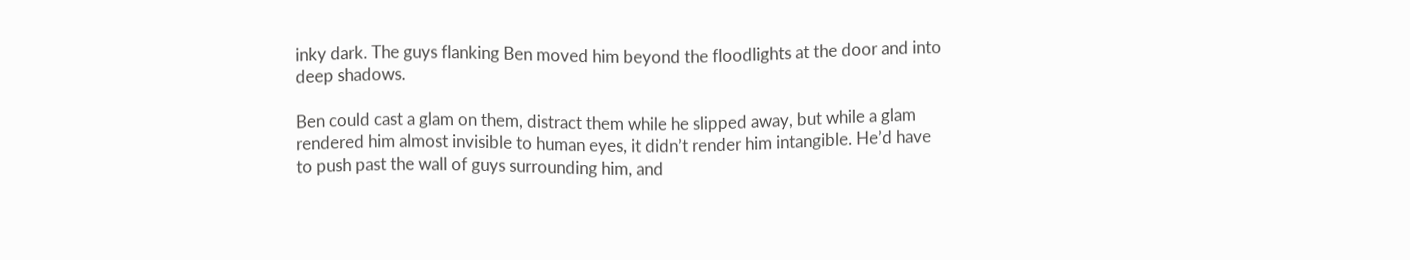inky dark. The guys flanking Ben moved him beyond the floodlights at the door and into deep shadows.

Ben could cast a glam on them, distract them while he slipped away, but while a glam rendered him almost invisible to human eyes, it didn’t render him intangible. He’d have to push past the wall of guys surrounding him, and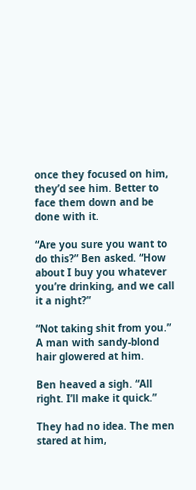once they focused on him, they’d see him. Better to face them down and be done with it.

“Are you sure you want to do this?” Ben asked. “How about I buy you whatever you’re drinking, and we call it a night?”

“Not taking shit from you.” A man with sandy-blond hair glowered at him.

Ben heaved a sigh. “All right. I’ll make it quick.”

They had no idea. The men stared at him,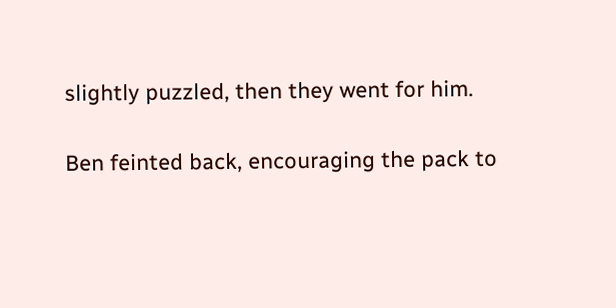slightly puzzled, then they went for him.

Ben feinted back, encouraging the pack to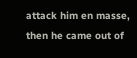attack him en masse, then he came out of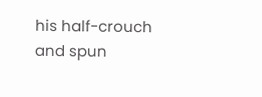his half-crouch and spun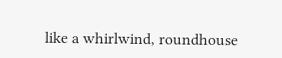like a whirlwind, roundhouse